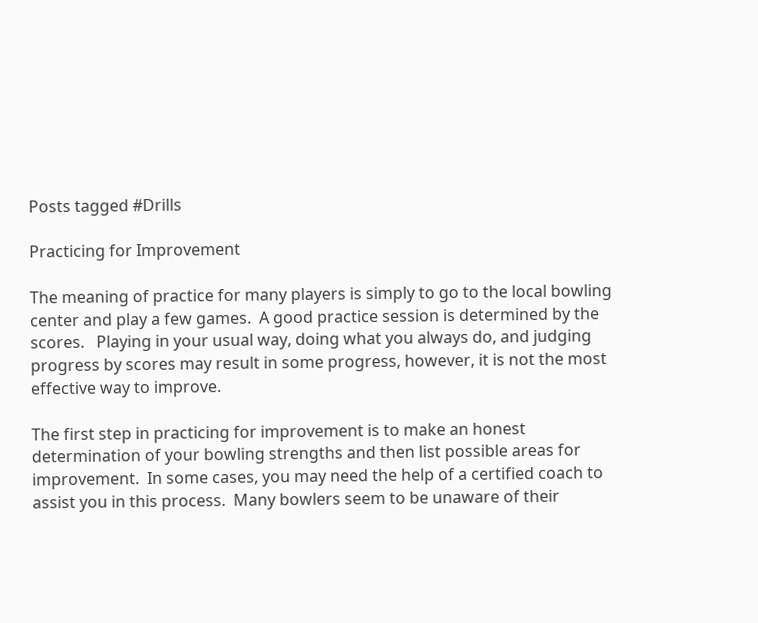Posts tagged #Drills

Practicing for Improvement

The meaning of practice for many players is simply to go to the local bowling center and play a few games.  A good practice session is determined by the scores.   Playing in your usual way, doing what you always do, and judging progress by scores may result in some progress, however, it is not the most effective way to improve.

The first step in practicing for improvement is to make an honest determination of your bowling strengths and then list possible areas for improvement.  In some cases, you may need the help of a certified coach to assist you in this process.  Many bowlers seem to be unaware of their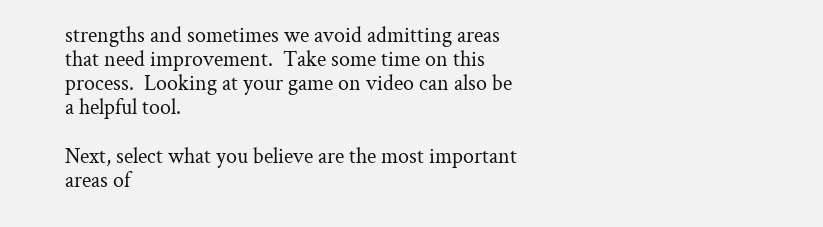strengths and sometimes we avoid admitting areas that need improvement.  Take some time on this process.  Looking at your game on video can also be a helpful tool.

Next, select what you believe are the most important areas of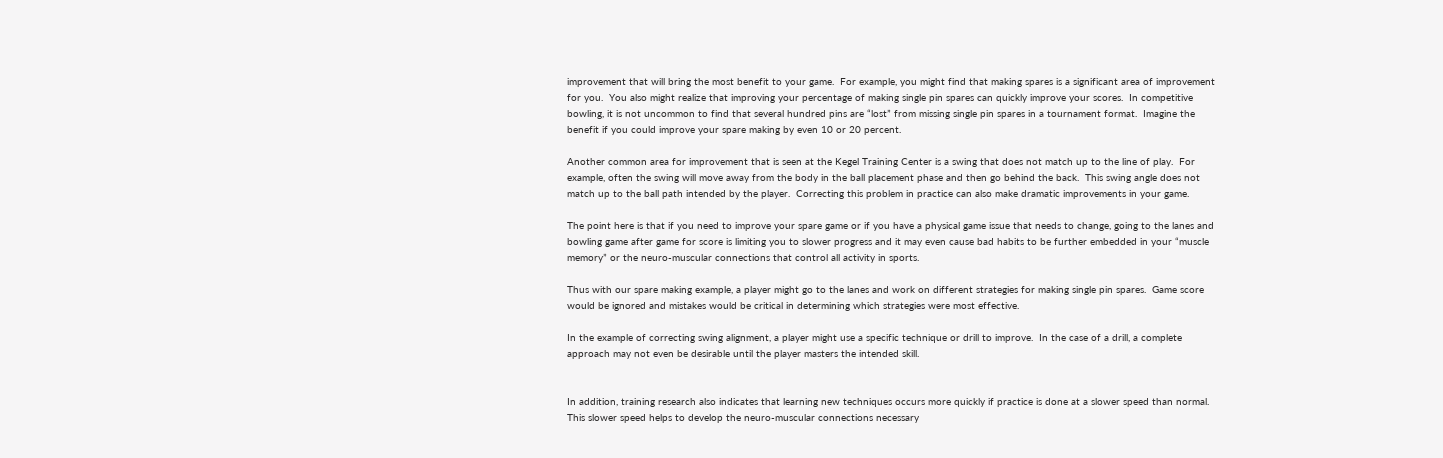improvement that will bring the most benefit to your game.  For example, you might find that making spares is a significant area of improvement for you.  You also might realize that improving your percentage of making single pin spares can quickly improve your scores.  In competitive bowling, it is not uncommon to find that several hundred pins are “lost” from missing single pin spares in a tournament format.  Imagine the benefit if you could improve your spare making by even 10 or 20 percent.

Another common area for improvement that is seen at the Kegel Training Center is a swing that does not match up to the line of play.  For example, often the swing will move away from the body in the ball placement phase and then go behind the back.  This swing angle does not match up to the ball path intended by the player.  Correcting this problem in practice can also make dramatic improvements in your game.

The point here is that if you need to improve your spare game or if you have a physical game issue that needs to change, going to the lanes and bowling game after game for score is limiting you to slower progress and it may even cause bad habits to be further embedded in your “muscle memory” or the neuro-muscular connections that control all activity in sports.

Thus with our spare making example, a player might go to the lanes and work on different strategies for making single pin spares.  Game score would be ignored and mistakes would be critical in determining which strategies were most effective.

In the example of correcting swing alignment, a player might use a specific technique or drill to improve.  In the case of a drill, a complete approach may not even be desirable until the player masters the intended skill.


In addition, training research also indicates that learning new techniques occurs more quickly if practice is done at a slower speed than normal.  This slower speed helps to develop the neuro-muscular connections necessary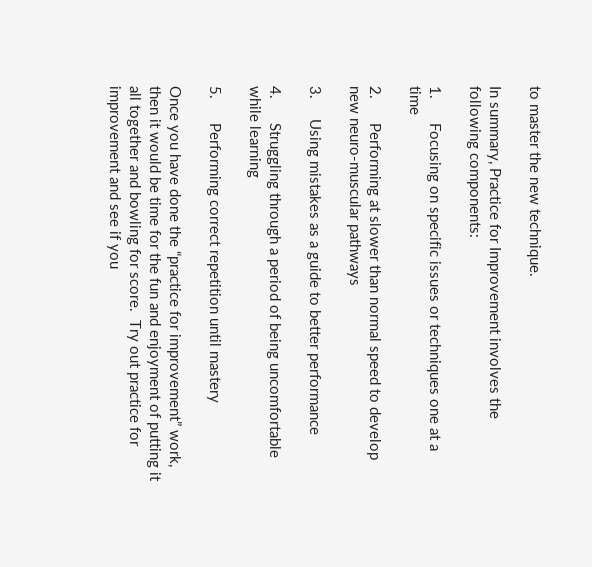to master the new technique.

In summary, Practice for Improvement involves the following components:

1.      Focusing on specific issues or techniques one at a time

2.      Performing at slower than normal speed to develop new neuro-muscular pathways

3.     Using mistakes as a guide to better performance

4.      Struggling through a period of being uncomfortable while learning

5.      Performing correct repetition until mastery

Once you have done the “practice for improvement” work, then it would be time for the fun and enjoyment of putting it all together and bowling for score.  Try out practice for improvement and see if you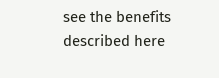see the benefits described here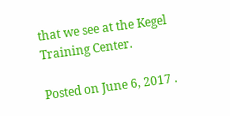that we see at the Kegel Training Center.

Posted on June 6, 2017 .